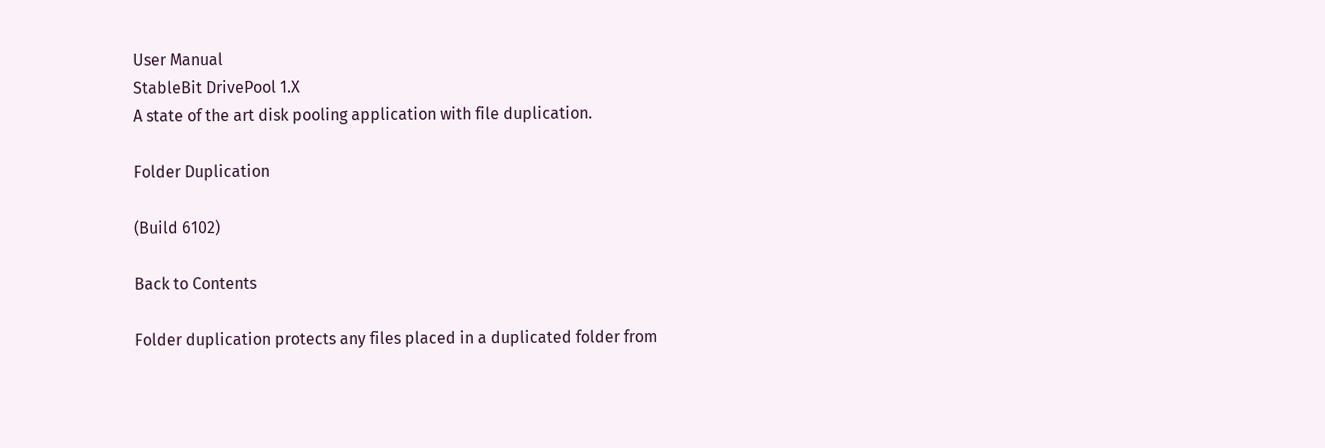User Manual
StableBit DrivePool 1.X
A state of the art disk pooling application with file duplication.

Folder Duplication

(Build 6102)

Back to Contents

Folder duplication protects any files placed in a duplicated folder from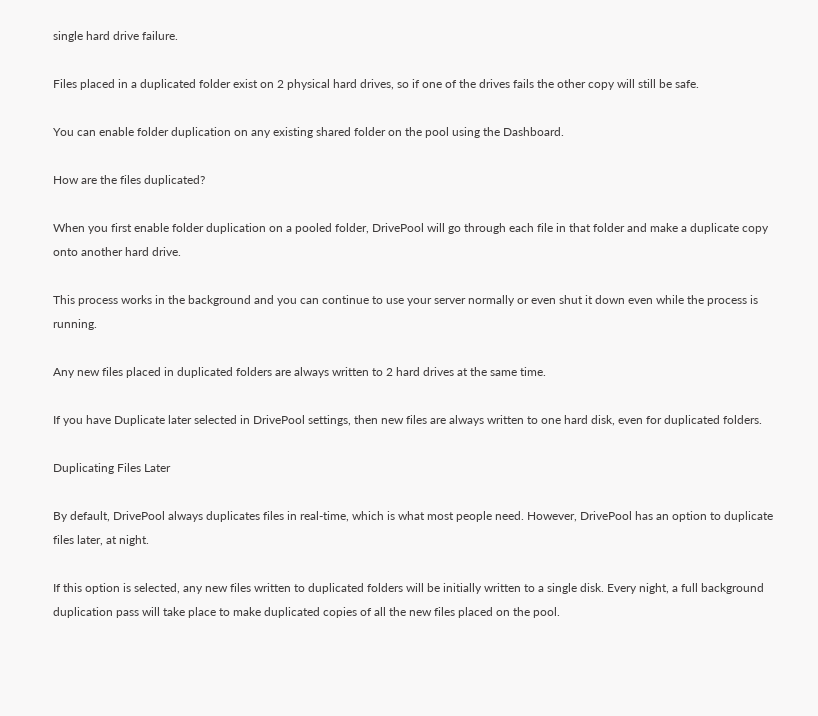single hard drive failure.

Files placed in a duplicated folder exist on 2 physical hard drives, so if one of the drives fails the other copy will still be safe.

You can enable folder duplication on any existing shared folder on the pool using the Dashboard.

How are the files duplicated?

When you first enable folder duplication on a pooled folder, DrivePool will go through each file in that folder and make a duplicate copy onto another hard drive.

This process works in the background and you can continue to use your server normally or even shut it down even while the process is running.

Any new files placed in duplicated folders are always written to 2 hard drives at the same time.

If you have Duplicate later selected in DrivePool settings, then new files are always written to one hard disk, even for duplicated folders.

Duplicating Files Later

By default, DrivePool always duplicates files in real-time, which is what most people need. However, DrivePool has an option to duplicate files later, at night.

If this option is selected, any new files written to duplicated folders will be initially written to a single disk. Every night, a full background duplication pass will take place to make duplicated copies of all the new files placed on the pool.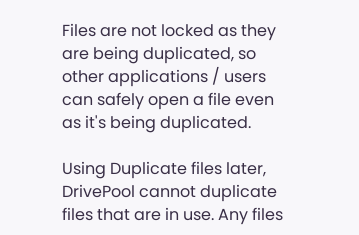Files are not locked as they are being duplicated, so other applications / users can safely open a file even as it's being duplicated.

Using Duplicate files later, DrivePool cannot duplicate files that are in use. Any files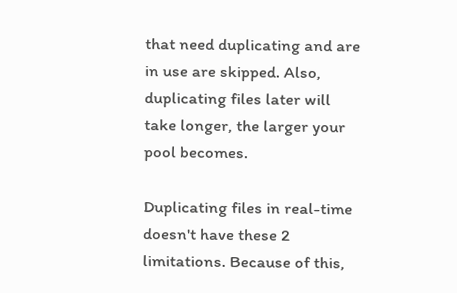that need duplicating and are in use are skipped. Also, duplicating files later will take longer, the larger your pool becomes.

Duplicating files in real-time doesn't have these 2 limitations. Because of this,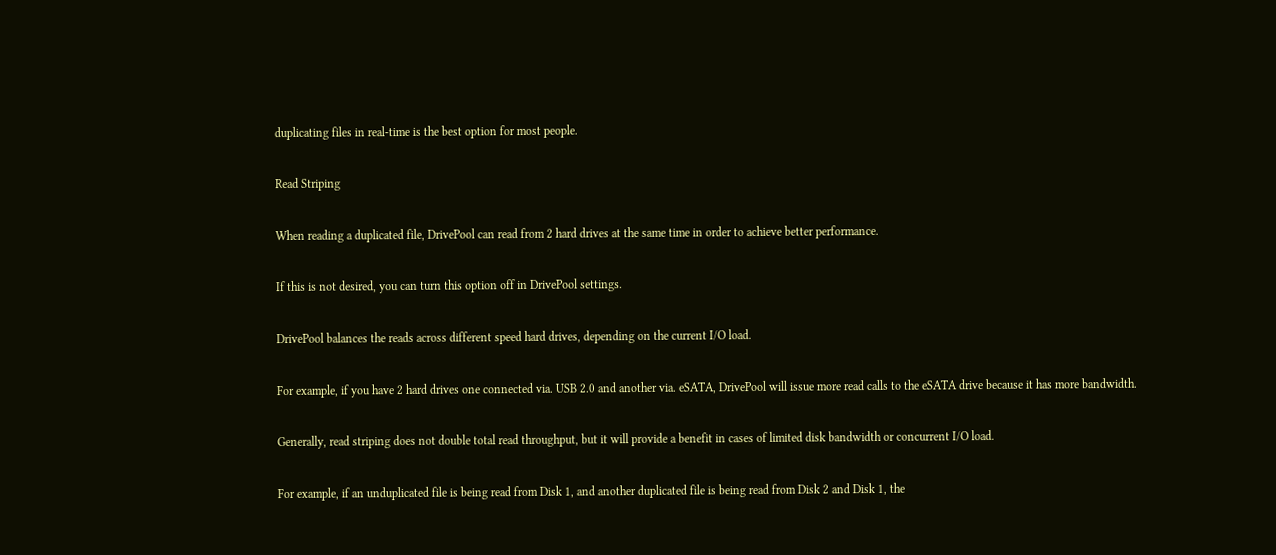duplicating files in real-time is the best option for most people.

Read Striping

When reading a duplicated file, DrivePool can read from 2 hard drives at the same time in order to achieve better performance.

If this is not desired, you can turn this option off in DrivePool settings.

DrivePool balances the reads across different speed hard drives, depending on the current I/O load.

For example, if you have 2 hard drives one connected via. USB 2.0 and another via. eSATA, DrivePool will issue more read calls to the eSATA drive because it has more bandwidth.

Generally, read striping does not double total read throughput, but it will provide a benefit in cases of limited disk bandwidth or concurrent I/O load.

For example, if an unduplicated file is being read from Disk 1, and another duplicated file is being read from Disk 2 and Disk 1, the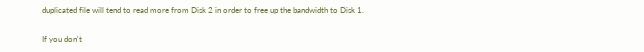duplicated file will tend to read more from Disk 2 in order to free up the bandwidth to Disk 1.

If you don't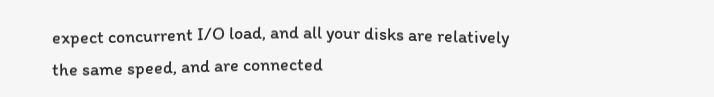expect concurrent I/O load, and all your disks are relatively the same speed, and are connected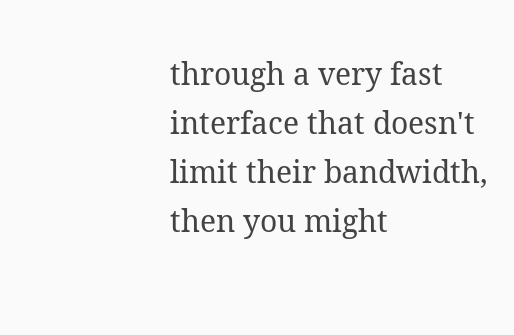through a very fast interface that doesn't limit their bandwidth, then you might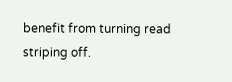benefit from turning read striping off.